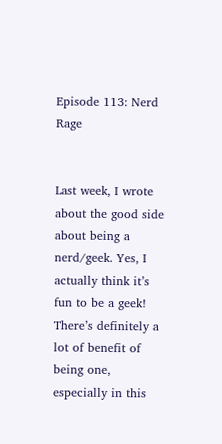Episode 113: Nerd Rage


Last week, I wrote about the good side about being a nerd/geek. Yes, I actually think it’s fun to be a geek! There’s definitely a lot of benefit of being one, especially in this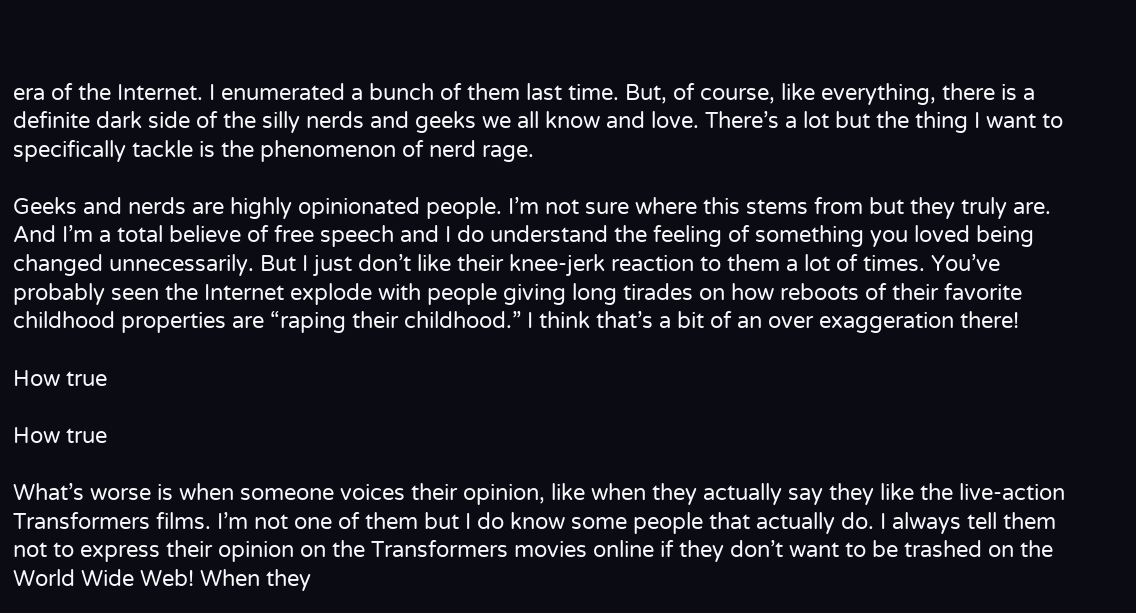era of the Internet. I enumerated a bunch of them last time. But, of course, like everything, there is a definite dark side of the silly nerds and geeks we all know and love. There’s a lot but the thing I want to specifically tackle is the phenomenon of nerd rage.

Geeks and nerds are highly opinionated people. I’m not sure where this stems from but they truly are. And I’m a total believe of free speech and I do understand the feeling of something you loved being changed unnecessarily. But I just don’t like their knee-jerk reaction to them a lot of times. You’ve probably seen the Internet explode with people giving long tirades on how reboots of their favorite childhood properties are “raping their childhood.” I think that’s a bit of an over exaggeration there!

How true

How true

What’s worse is when someone voices their opinion, like when they actually say they like the live-action Transformers films. I’m not one of them but I do know some people that actually do. I always tell them not to express their opinion on the Transformers movies online if they don’t want to be trashed on the World Wide Web! When they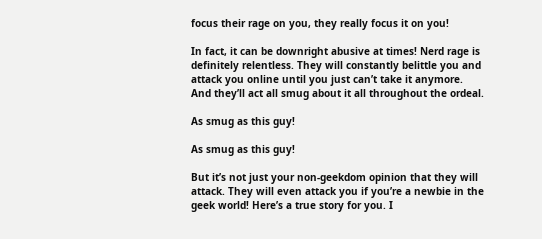focus their rage on you, they really focus it on you!

In fact, it can be downright abusive at times! Nerd rage is definitely relentless. They will constantly belittle you and attack you online until you just can’t take it anymore. And they’ll act all smug about it all throughout the ordeal.

As smug as this guy!

As smug as this guy!

But it’s not just your non-geekdom opinion that they will attack. They will even attack you if you’re a newbie in the geek world! Here’s a true story for you. I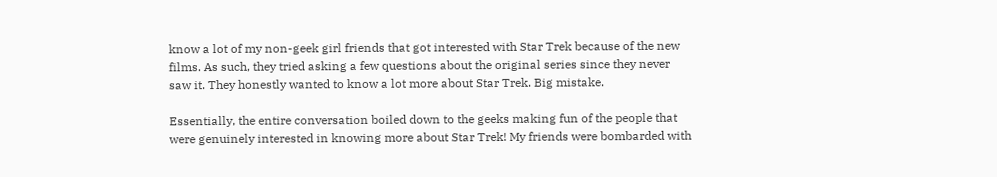know a lot of my non-geek girl friends that got interested with Star Trek because of the new films. As such, they tried asking a few questions about the original series since they never saw it. They honestly wanted to know a lot more about Star Trek. Big mistake.

Essentially, the entire conversation boiled down to the geeks making fun of the people that were genuinely interested in knowing more about Star Trek! My friends were bombarded with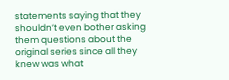statements saying that they shouldn’t even bother asking them questions about the original series since all they knew was what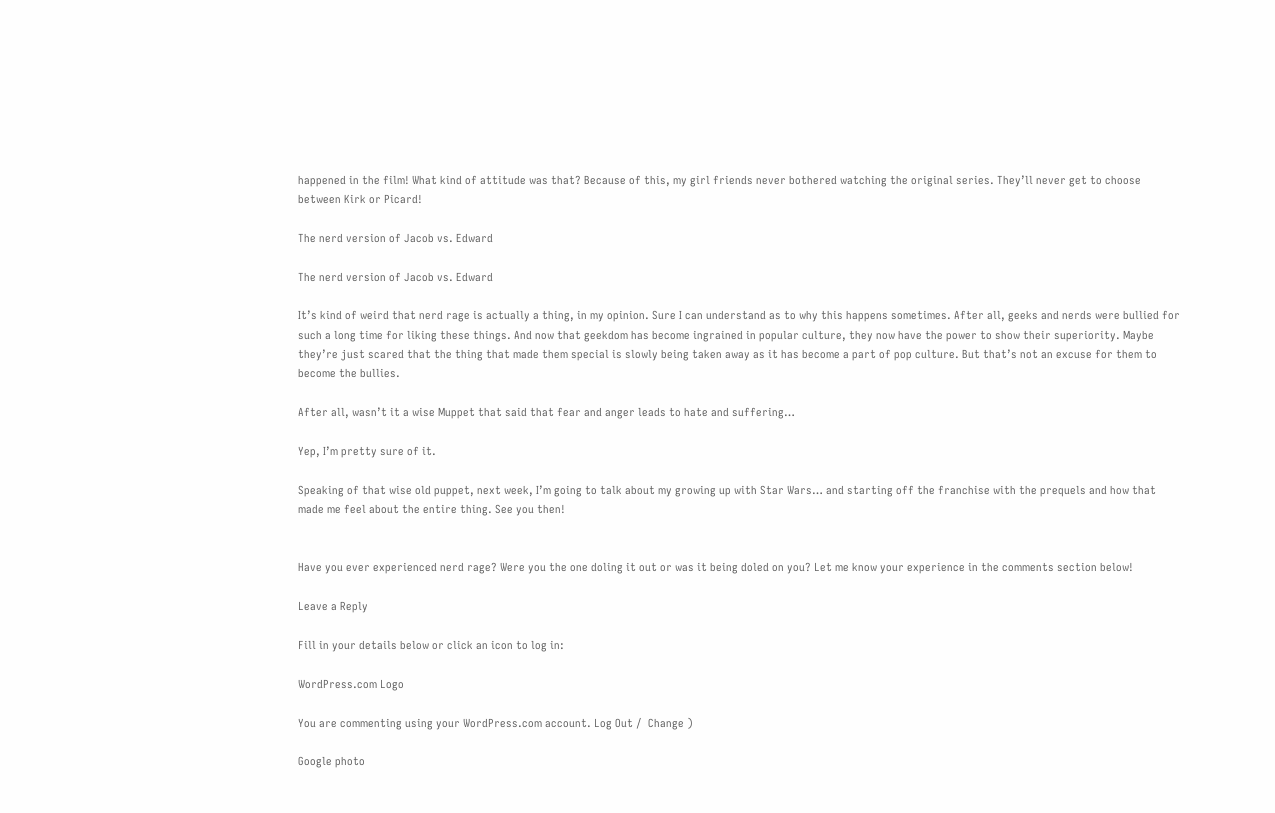happened in the film! What kind of attitude was that? Because of this, my girl friends never bothered watching the original series. They’ll never get to choose between Kirk or Picard!

The nerd version of Jacob vs. Edward

The nerd version of Jacob vs. Edward

It’s kind of weird that nerd rage is actually a thing, in my opinion. Sure I can understand as to why this happens sometimes. After all, geeks and nerds were bullied for such a long time for liking these things. And now that geekdom has become ingrained in popular culture, they now have the power to show their superiority. Maybe they’re just scared that the thing that made them special is slowly being taken away as it has become a part of pop culture. But that’s not an excuse for them to become the bullies.

After all, wasn’t it a wise Muppet that said that fear and anger leads to hate and suffering…

Yep, I’m pretty sure of it.

Speaking of that wise old puppet, next week, I’m going to talk about my growing up with Star Wars… and starting off the franchise with the prequels and how that made me feel about the entire thing. See you then!


Have you ever experienced nerd rage? Were you the one doling it out or was it being doled on you? Let me know your experience in the comments section below!

Leave a Reply

Fill in your details below or click an icon to log in:

WordPress.com Logo

You are commenting using your WordPress.com account. Log Out /  Change )

Google photo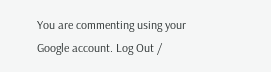You are commenting using your Google account. Log Out /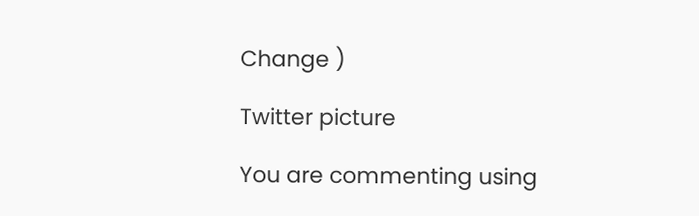Change )

Twitter picture

You are commenting using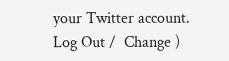your Twitter account. Log Out /  Change )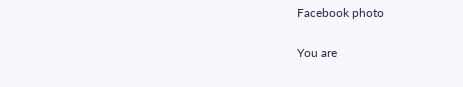Facebook photo

You are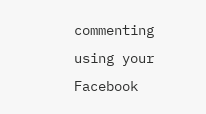commenting using your Facebook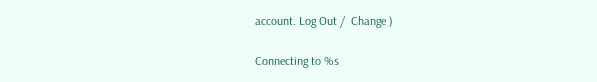account. Log Out /  Change )

Connecting to %s